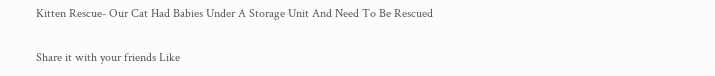Kitten Rescue- Our Cat Had Babies Under A Storage Unit And Need To Be Rescued

Share it with your friends Like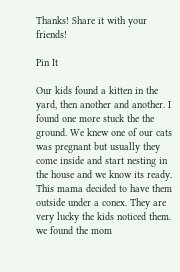Thanks! Share it with your friends!

Pin It

Our kids found a kitten in the yard, then another and another. I found one more stuck the the ground. We knew one of our cats was pregnant but usually they come inside and start nesting in the house and we know its ready. This mama decided to have them outside under a conex. They are very lucky the kids noticed them. we found the mom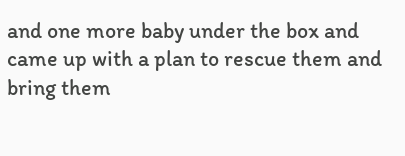and one more baby under the box and came up with a plan to rescue them and bring them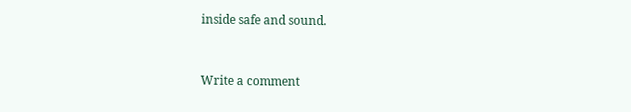inside safe and sound.


Write a comment